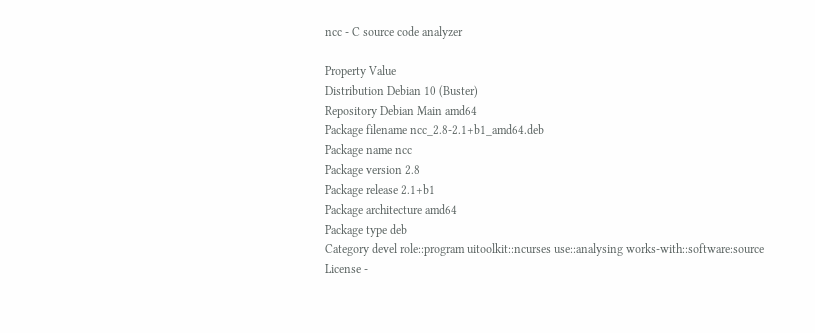ncc - C source code analyzer

Property Value
Distribution Debian 10 (Buster)
Repository Debian Main amd64
Package filename ncc_2.8-2.1+b1_amd64.deb
Package name ncc
Package version 2.8
Package release 2.1+b1
Package architecture amd64
Package type deb
Category devel role::program uitoolkit::ncurses use::analysing works-with::software:source
License -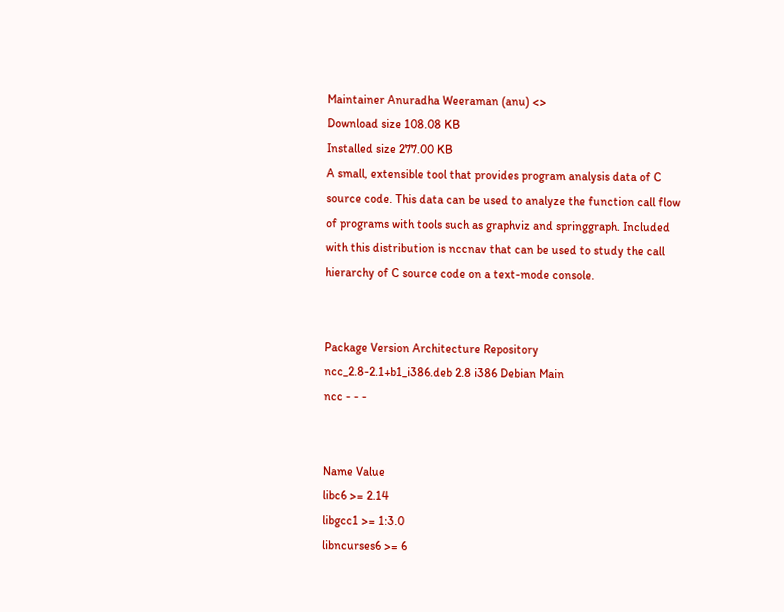Maintainer Anuradha Weeraman (anu) <>
Download size 108.08 KB
Installed size 277.00 KB
A small, extensible tool that provides program analysis data of C
source code. This data can be used to analyze the function call flow
of programs with tools such as graphviz and springgraph. Included
with this distribution is nccnav that can be used to study the call
hierarchy of C source code on a text-mode console.


Package Version Architecture Repository
ncc_2.8-2.1+b1_i386.deb 2.8 i386 Debian Main
ncc - - -


Name Value
libc6 >= 2.14
libgcc1 >= 1:3.0
libncurses6 >= 6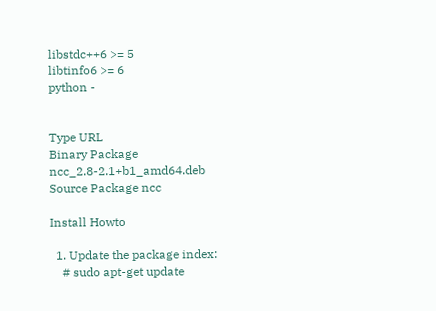libstdc++6 >= 5
libtinfo6 >= 6
python -


Type URL
Binary Package ncc_2.8-2.1+b1_amd64.deb
Source Package ncc

Install Howto

  1. Update the package index:
    # sudo apt-get update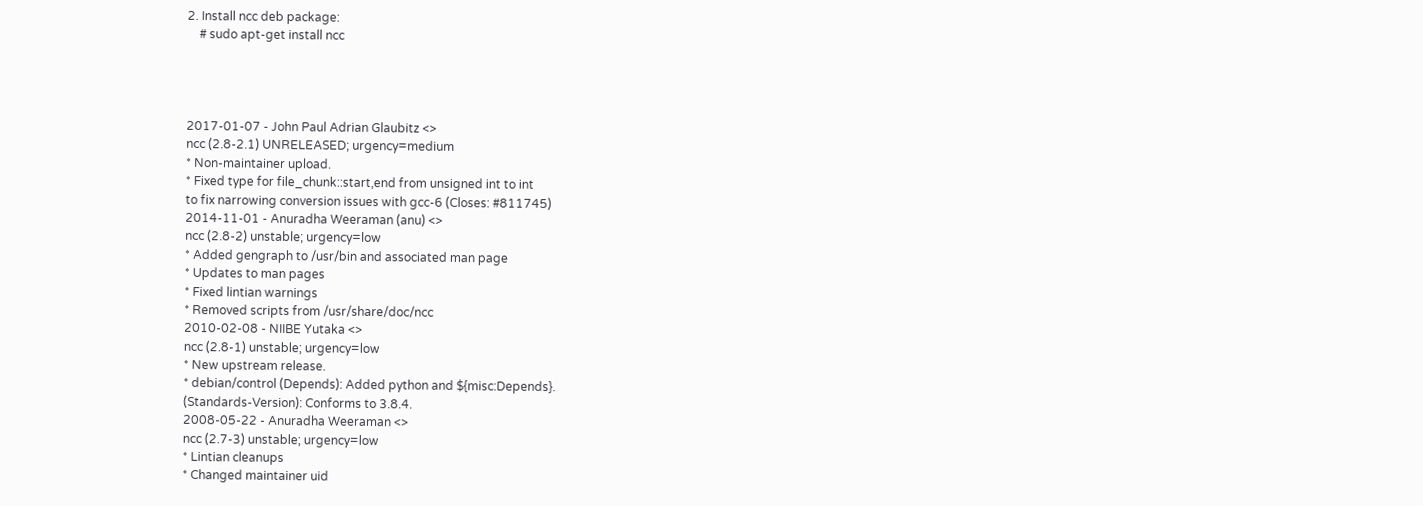2. Install ncc deb package:
    # sudo apt-get install ncc




2017-01-07 - John Paul Adrian Glaubitz <>
ncc (2.8-2.1) UNRELEASED; urgency=medium
* Non-maintainer upload.
* Fixed type for file_chunk::start,end from unsigned int to int
to fix narrowing conversion issues with gcc-6 (Closes: #811745)
2014-11-01 - Anuradha Weeraman (anu) <>
ncc (2.8-2) unstable; urgency=low
* Added gengraph to /usr/bin and associated man page
* Updates to man pages
* Fixed lintian warnings
* Removed scripts from /usr/share/doc/ncc
2010-02-08 - NIIBE Yutaka <>
ncc (2.8-1) unstable; urgency=low
* New upstream release.
* debian/control (Depends): Added python and ${misc:Depends}.
(Standards-Version): Conforms to 3.8.4.
2008-05-22 - Anuradha Weeraman <>
ncc (2.7-3) unstable; urgency=low
* Lintian cleanups
* Changed maintainer uid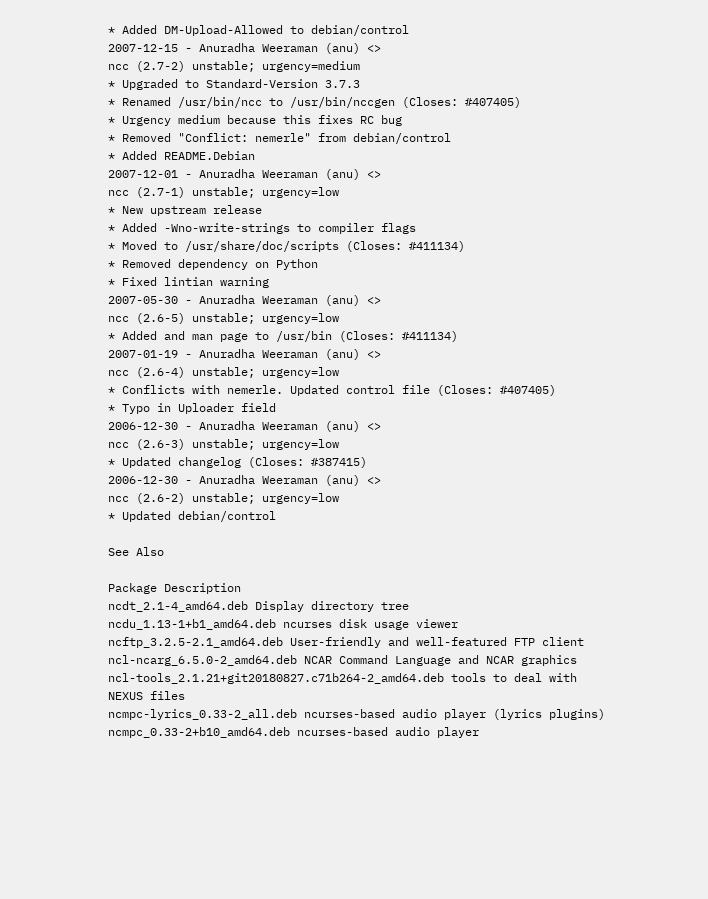* Added DM-Upload-Allowed to debian/control
2007-12-15 - Anuradha Weeraman (anu) <>
ncc (2.7-2) unstable; urgency=medium
* Upgraded to Standard-Version 3.7.3
* Renamed /usr/bin/ncc to /usr/bin/nccgen (Closes: #407405)
* Urgency medium because this fixes RC bug
* Removed "Conflict: nemerle" from debian/control
* Added README.Debian
2007-12-01 - Anuradha Weeraman (anu) <>
ncc (2.7-1) unstable; urgency=low
* New upstream release
* Added -Wno-write-strings to compiler flags
* Moved to /usr/share/doc/scripts (Closes: #411134)
* Removed dependency on Python
* Fixed lintian warning
2007-05-30 - Anuradha Weeraman (anu) <>
ncc (2.6-5) unstable; urgency=low
* Added and man page to /usr/bin (Closes: #411134)
2007-01-19 - Anuradha Weeraman (anu) <>
ncc (2.6-4) unstable; urgency=low
* Conflicts with nemerle. Updated control file (Closes: #407405)
* Typo in Uploader field
2006-12-30 - Anuradha Weeraman (anu) <>
ncc (2.6-3) unstable; urgency=low
* Updated changelog (Closes: #387415)
2006-12-30 - Anuradha Weeraman (anu) <>
ncc (2.6-2) unstable; urgency=low
* Updated debian/control

See Also

Package Description
ncdt_2.1-4_amd64.deb Display directory tree
ncdu_1.13-1+b1_amd64.deb ncurses disk usage viewer
ncftp_3.2.5-2.1_amd64.deb User-friendly and well-featured FTP client
ncl-ncarg_6.5.0-2_amd64.deb NCAR Command Language and NCAR graphics
ncl-tools_2.1.21+git20180827.c71b264-2_amd64.deb tools to deal with NEXUS files
ncmpc-lyrics_0.33-2_all.deb ncurses-based audio player (lyrics plugins)
ncmpc_0.33-2+b10_amd64.deb ncurses-based audio player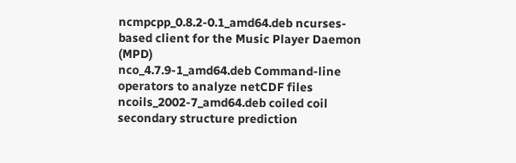ncmpcpp_0.8.2-0.1_amd64.deb ncurses-based client for the Music Player Daemon (MPD)
nco_4.7.9-1_amd64.deb Command-line operators to analyze netCDF files
ncoils_2002-7_amd64.deb coiled coil secondary structure prediction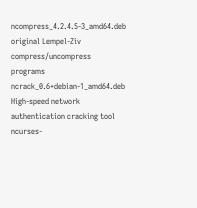ncompress_4.2.4.5-3_amd64.deb original Lempel-Ziv compress/uncompress programs
ncrack_0.6+debian-1_amd64.deb High-speed network authentication cracking tool
ncurses-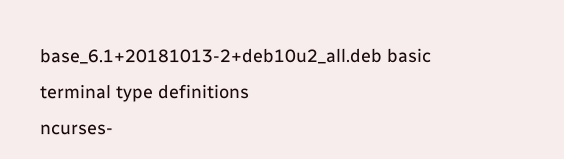base_6.1+20181013-2+deb10u2_all.deb basic terminal type definitions
ncurses-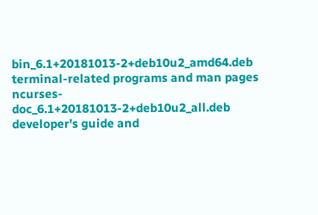bin_6.1+20181013-2+deb10u2_amd64.deb terminal-related programs and man pages
ncurses-doc_6.1+20181013-2+deb10u2_all.deb developer's guide and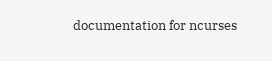documentation for ncurses